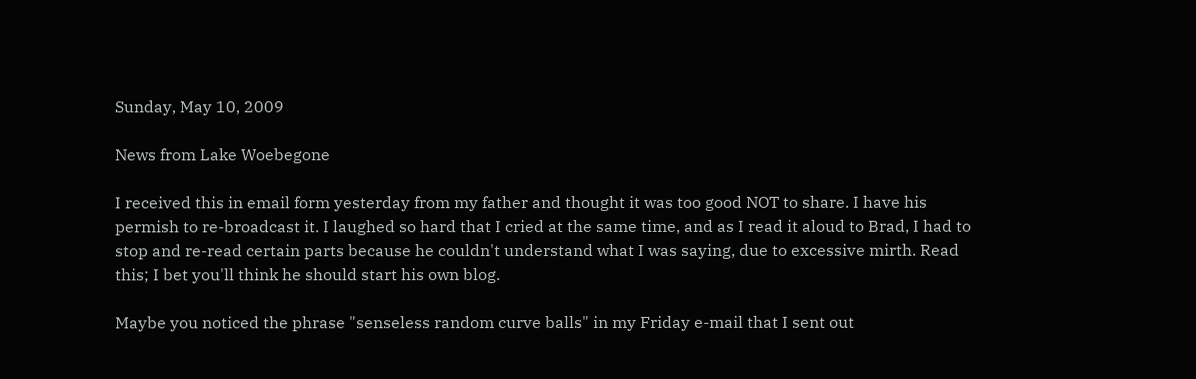Sunday, May 10, 2009

News from Lake Woebegone

I received this in email form yesterday from my father and thought it was too good NOT to share. I have his permish to re-broadcast it. I laughed so hard that I cried at the same time, and as I read it aloud to Brad, I had to stop and re-read certain parts because he couldn't understand what I was saying, due to excessive mirth. Read this; I bet you'll think he should start his own blog.

Maybe you noticed the phrase "senseless random curve balls" in my Friday e-mail that I sent out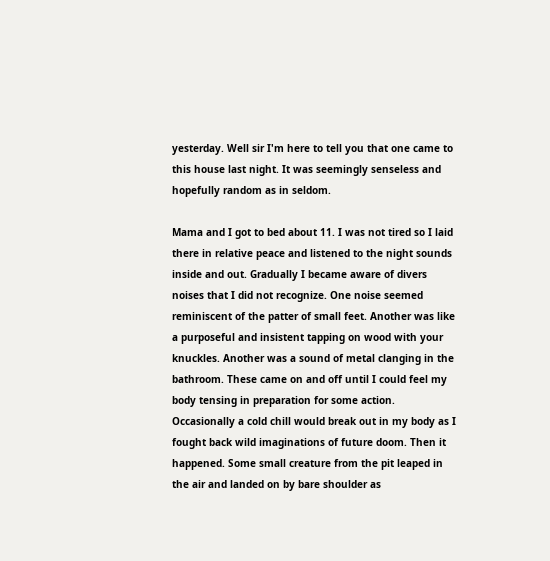yesterday. Well sir I'm here to tell you that one came to this house last night. It was seemingly senseless and hopefully random as in seldom.

Mama and I got to bed about 11. I was not tired so I laid there in relative peace and listened to the night sounds inside and out. Gradually I became aware of divers noises that I did not recognize. One noise seemed reminiscent of the patter of small feet. Another was like a purposeful and insistent tapping on wood with your knuckles. Another was a sound of metal clanging in the bathroom. These came on and off until I could feel my body tensing in preparation for some action. Occasionally a cold chill would break out in my body as I fought back wild imaginations of future doom. Then it happened. Some small creature from the pit leaped in the air and landed on by bare shoulder as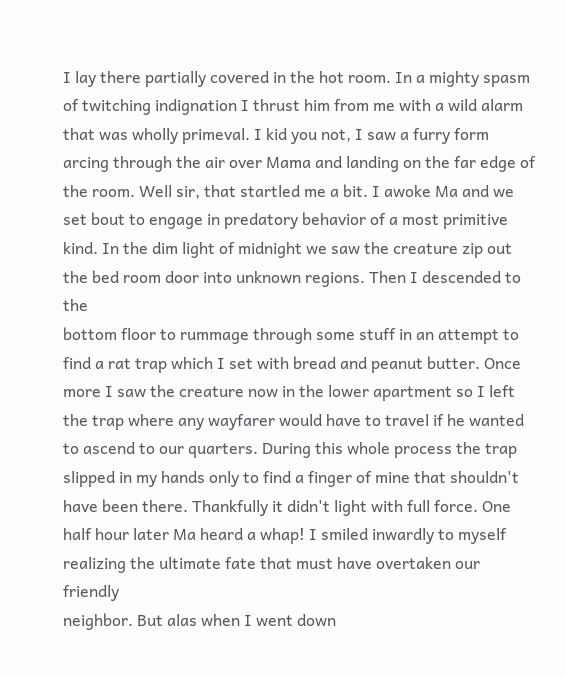I lay there partially covered in the hot room. In a mighty spasm of twitching indignation I thrust him from me with a wild alarm that was wholly primeval. I kid you not, I saw a furry form arcing through the air over Mama and landing on the far edge of the room. Well sir, that startled me a bit. I awoke Ma and we set bout to engage in predatory behavior of a most primitive kind. In the dim light of midnight we saw the creature zip out the bed room door into unknown regions. Then I descended to the
bottom floor to rummage through some stuff in an attempt to find a rat trap which I set with bread and peanut butter. Once more I saw the creature now in the lower apartment so I left the trap where any wayfarer would have to travel if he wanted to ascend to our quarters. During this whole process the trap slipped in my hands only to find a finger of mine that shouldn't have been there. Thankfully it didn't light with full force. One half hour later Ma heard a whap! I smiled inwardly to myself realizing the ultimate fate that must have overtaken our friendly
neighbor. But alas when I went down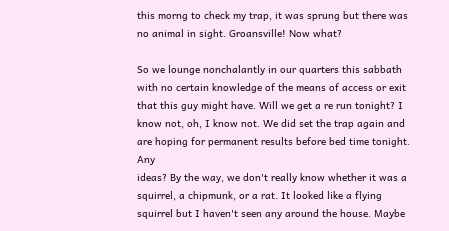this morng to check my trap, it was sprung but there was no animal in sight. Groansville! Now what?

So we lounge nonchalantly in our quarters this sabbath with no certain knowledge of the means of access or exit that this guy might have. Will we get a re run tonight? I know not, oh, I know not. We did set the trap again and are hoping for permanent results before bed time tonight. Any
ideas? By the way, we don't really know whether it was a squirrel, a chipmunk, or a rat. It looked like a flying squirrel but I haven't seen any around the house. Maybe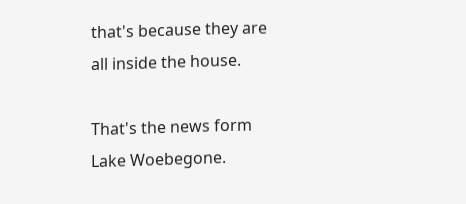that's because they are all inside the house.

That's the news form Lake Woebegone.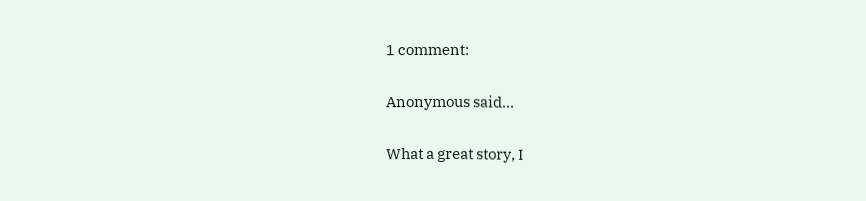1 comment:

Anonymous said...

What a great story, I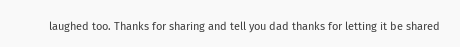laughed too. Thanks for sharing and tell you dad thanks for letting it be shared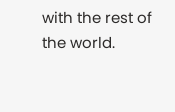with the rest of the world.